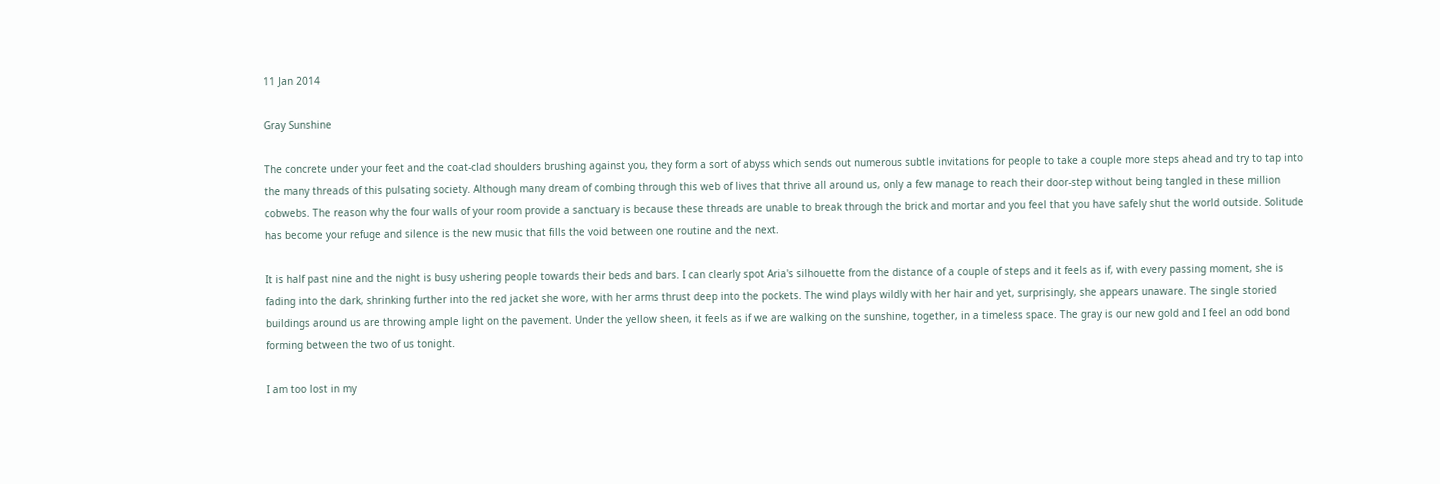11 Jan 2014

Gray Sunshine

The concrete under your feet and the coat-clad shoulders brushing against you, they form a sort of abyss which sends out numerous subtle invitations for people to take a couple more steps ahead and try to tap into the many threads of this pulsating society. Although many dream of combing through this web of lives that thrive all around us, only a few manage to reach their door-step without being tangled in these million cobwebs. The reason why the four walls of your room provide a sanctuary is because these threads are unable to break through the brick and mortar and you feel that you have safely shut the world outside. Solitude has become your refuge and silence is the new music that fills the void between one routine and the next.

It is half past nine and the night is busy ushering people towards their beds and bars. I can clearly spot Aria's silhouette from the distance of a couple of steps and it feels as if, with every passing moment, she is fading into the dark, shrinking further into the red jacket she wore, with her arms thrust deep into the pockets. The wind plays wildly with her hair and yet, surprisingly, she appears unaware. The single storied buildings around us are throwing ample light on the pavement. Under the yellow sheen, it feels as if we are walking on the sunshine, together, in a timeless space. The gray is our new gold and I feel an odd bond forming between the two of us tonight.

I am too lost in my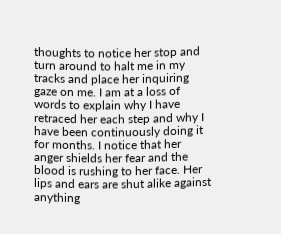thoughts to notice her stop and turn around to halt me in my tracks and place her inquiring gaze on me. I am at a loss of words to explain why I have retraced her each step and why I have been continuously doing it for months. I notice that her anger shields her fear and the blood is rushing to her face. Her lips and ears are shut alike against anything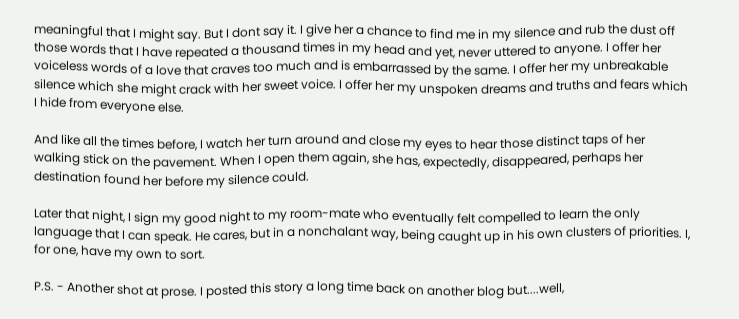meaningful that I might say. But I dont say it. I give her a chance to find me in my silence and rub the dust off those words that I have repeated a thousand times in my head and yet, never uttered to anyone. I offer her voiceless words of a love that craves too much and is embarrassed by the same. I offer her my unbreakable silence which she might crack with her sweet voice. I offer her my unspoken dreams and truths and fears which I hide from everyone else.

And like all the times before, I watch her turn around and close my eyes to hear those distinct taps of her walking stick on the pavement. When I open them again, she has, expectedly, disappeared, perhaps her destination found her before my silence could.

Later that night, I sign my good night to my room-mate who eventually felt compelled to learn the only language that I can speak. He cares, but in a nonchalant way, being caught up in his own clusters of priorities. I, for one, have my own to sort.

P.S. - Another shot at prose. I posted this story a long time back on another blog but....well,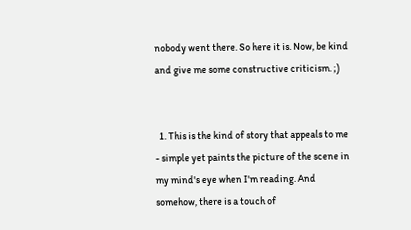nobody went there. So here it is. Now, be kind and give me some constructive criticism. ;)


  1. This is the kind of story that appeals to me - simple yet paints the picture of the scene in my mind's eye when I'm reading. And somehow, there is a touch of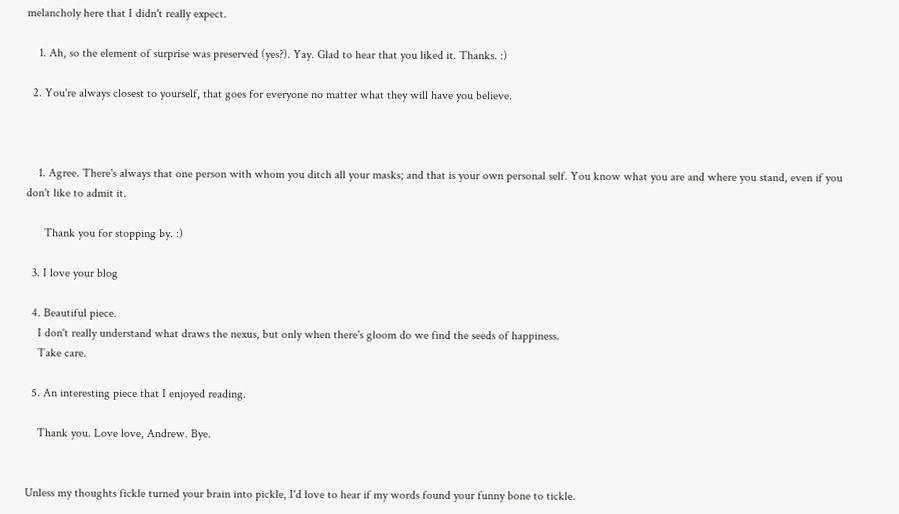melancholy here that I didn't really expect.

    1. Ah, so the element of surprise was preserved (yes?). Yay. Glad to hear that you liked it. Thanks. :)

  2. You're always closest to yourself, that goes for everyone no matter what they will have you believe.



    1. Agree. There's always that one person with whom you ditch all your masks; and that is your own personal self. You know what you are and where you stand, even if you don't like to admit it.

      Thank you for stopping by. :)

  3. I love your blog

  4. Beautiful piece.
    I don't really understand what draws the nexus, but only when there's gloom do we find the seeds of happiness.
    Take care.

  5. An interesting piece that I enjoyed reading.

    Thank you. Love love, Andrew. Bye.


Unless my thoughts fickle turned your brain into pickle, I'd love to hear if my words found your funny bone to tickle.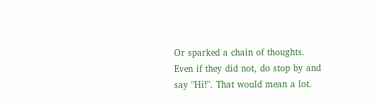Or sparked a chain of thoughts. Even if they did not, do stop by and say "Hi!". That would mean a lot.